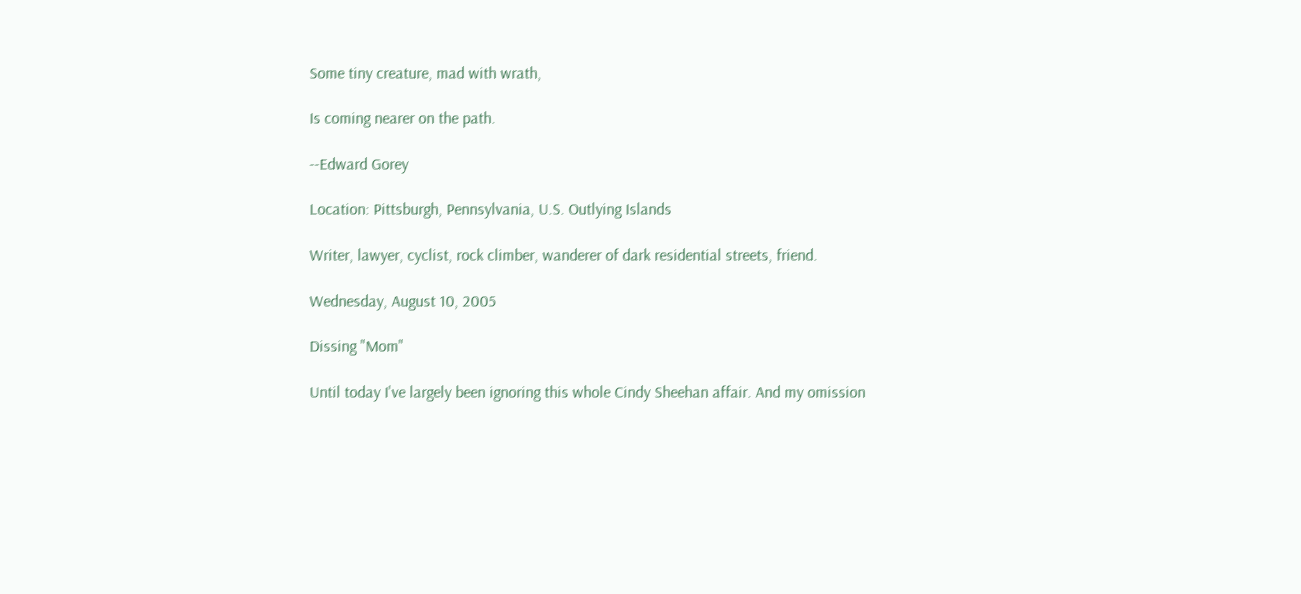Some tiny creature, mad with wrath,

Is coming nearer on the path.

--Edward Gorey

Location: Pittsburgh, Pennsylvania, U.S. Outlying Islands

Writer, lawyer, cyclist, rock climber, wanderer of dark residential streets, friend.

Wednesday, August 10, 2005

Dissing "Mom"

Until today I've largely been ignoring this whole Cindy Sheehan affair. And my omission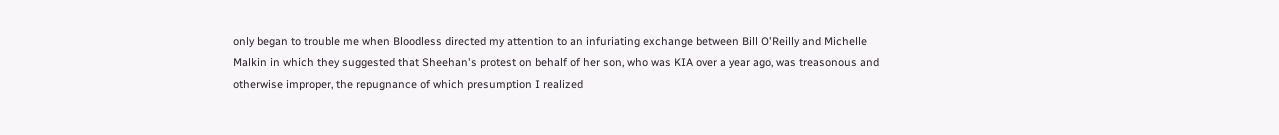only began to trouble me when Bloodless directed my attention to an infuriating exchange between Bill O'Reilly and Michelle Malkin in which they suggested that Sheehan's protest on behalf of her son, who was KIA over a year ago, was treasonous and otherwise improper, the repugnance of which presumption I realized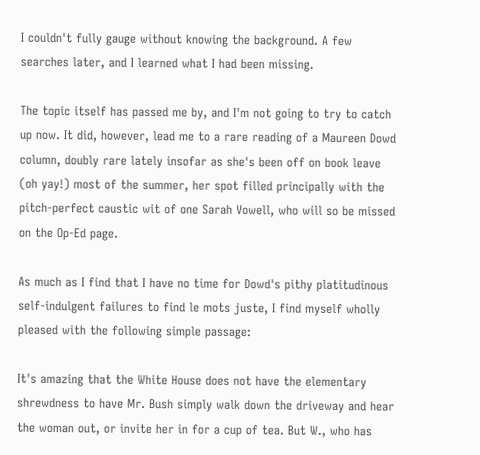I couldn't fully gauge without knowing the background. A few searches later, and I learned what I had been missing.

The topic itself has passed me by, and I'm not going to try to catch up now. It did, however, lead me to a rare reading of a Maureen Dowd column, doubly rare lately insofar as she's been off on book leave (oh yay!) most of the summer, her spot filled principally with the pitch-perfect caustic wit of one Sarah Vowell, who will so be missed on the Op-Ed page.

As much as I find that I have no time for Dowd's pithy platitudinous self-indulgent failures to find le mots juste, I find myself wholly pleased with the following simple passage:

It's amazing that the White House does not have the elementary shrewdness to have Mr. Bush simply walk down the driveway and hear the woman out, or invite her in for a cup of tea. But W., who has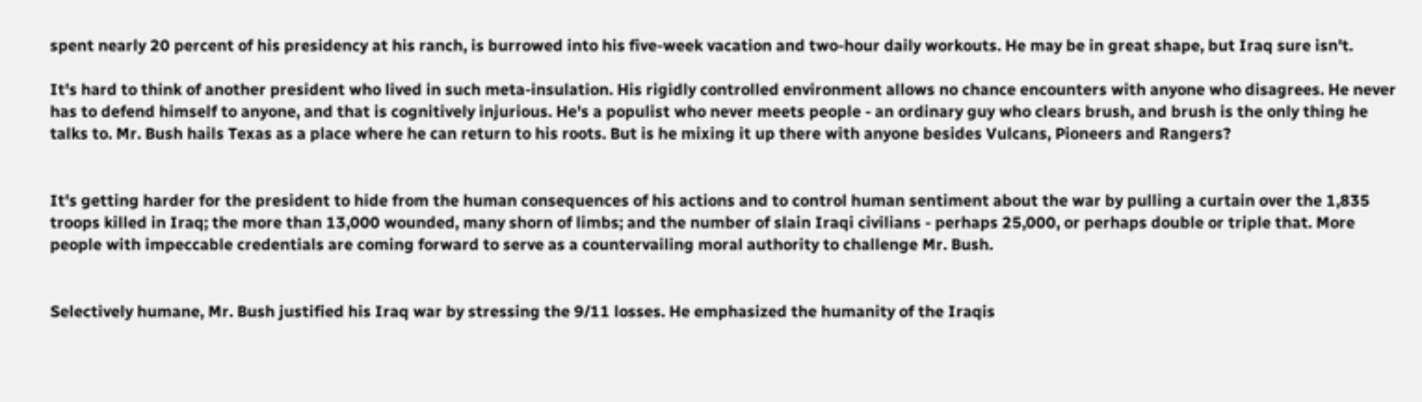spent nearly 20 percent of his presidency at his ranch, is burrowed into his five-week vacation and two-hour daily workouts. He may be in great shape, but Iraq sure isn't.

It's hard to think of another president who lived in such meta-insulation. His rigidly controlled environment allows no chance encounters with anyone who disagrees. He never has to defend himself to anyone, and that is cognitively injurious. He's a populist who never meets people - an ordinary guy who clears brush, and brush is the only thing he talks to. Mr. Bush hails Texas as a place where he can return to his roots. But is he mixing it up there with anyone besides Vulcans, Pioneers and Rangers?


It's getting harder for the president to hide from the human consequences of his actions and to control human sentiment about the war by pulling a curtain over the 1,835 troops killed in Iraq; the more than 13,000 wounded, many shorn of limbs; and the number of slain Iraqi civilians - perhaps 25,000, or perhaps double or triple that. More people with impeccable credentials are coming forward to serve as a countervailing moral authority to challenge Mr. Bush.


Selectively humane, Mr. Bush justified his Iraq war by stressing the 9/11 losses. He emphasized the humanity of the Iraqis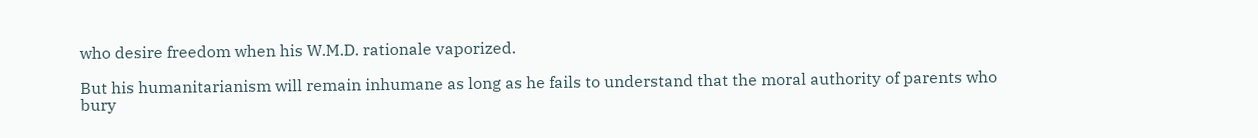who desire freedom when his W.M.D. rationale vaporized.

But his humanitarianism will remain inhumane as long as he fails to understand that the moral authority of parents who bury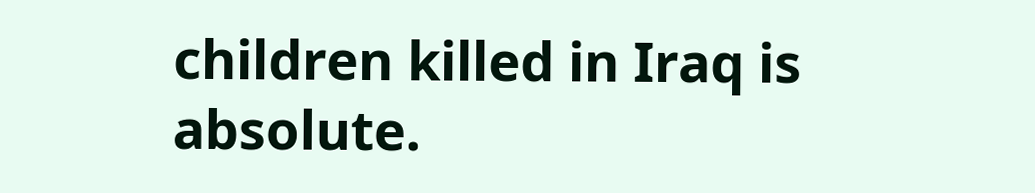children killed in Iraq is absolute.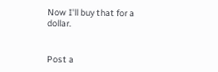Now I'll buy that for a dollar.


Post a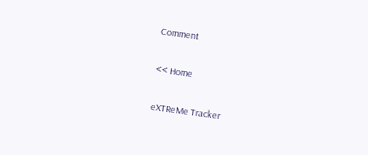Comment

<< Home

eXTReMe Tracker